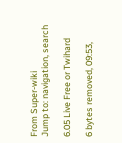From Super-wiki
Jump to: navigation, search

6.05 Live Free or Twihard

6 bytes removed, 09:53,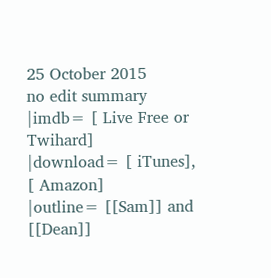25 October 2015
no edit summary
|imdb= [ Live Free or Twihard]
|download= [ iTunes], [ Amazon]
|outline= [[Sam]] and [[Dean]]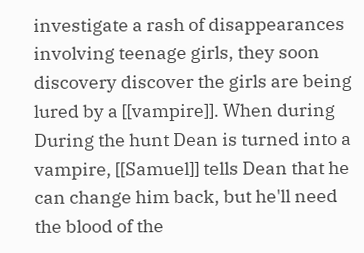investigate a rash of disappearances involving teenage girls, they soon discovery discover the girls are being lured by a [[vampire]]. When during During the hunt Dean is turned into a vampire, [[Samuel]] tells Dean that he can change him back, but he'll need the blood of the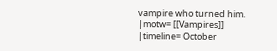vampire who turned him.
|motw= [[Vampires]]
|timeline= October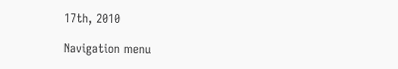17th, 2010

Navigation menu